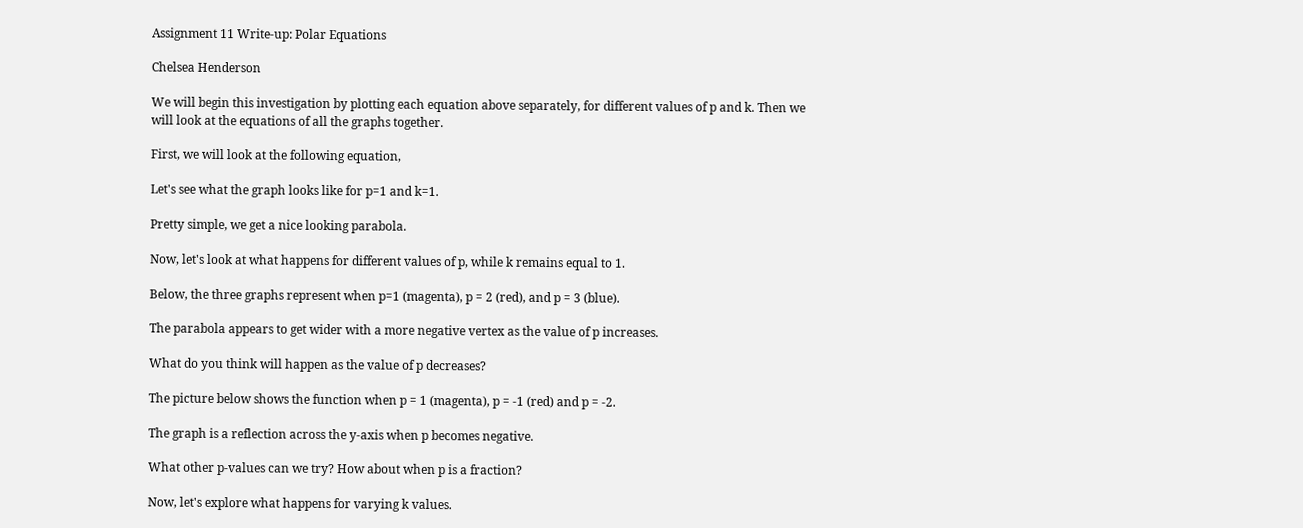Assignment 11 Write-up: Polar Equations

Chelsea Henderson

We will begin this investigation by plotting each equation above separately, for different values of p and k. Then we will look at the equations of all the graphs together.

First, we will look at the following equation,

Let's see what the graph looks like for p=1 and k=1.

Pretty simple, we get a nice looking parabola.

Now, let's look at what happens for different values of p, while k remains equal to 1.

Below, the three graphs represent when p=1 (magenta), p = 2 (red), and p = 3 (blue).

The parabola appears to get wider with a more negative vertex as the value of p increases.

What do you think will happen as the value of p decreases?

The picture below shows the function when p = 1 (magenta), p = -1 (red) and p = -2.

The graph is a reflection across the y-axis when p becomes negative.

What other p-values can we try? How about when p is a fraction?

Now, let's explore what happens for varying k values.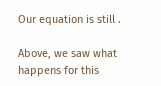Our equation is still .

Above, we saw what happens for this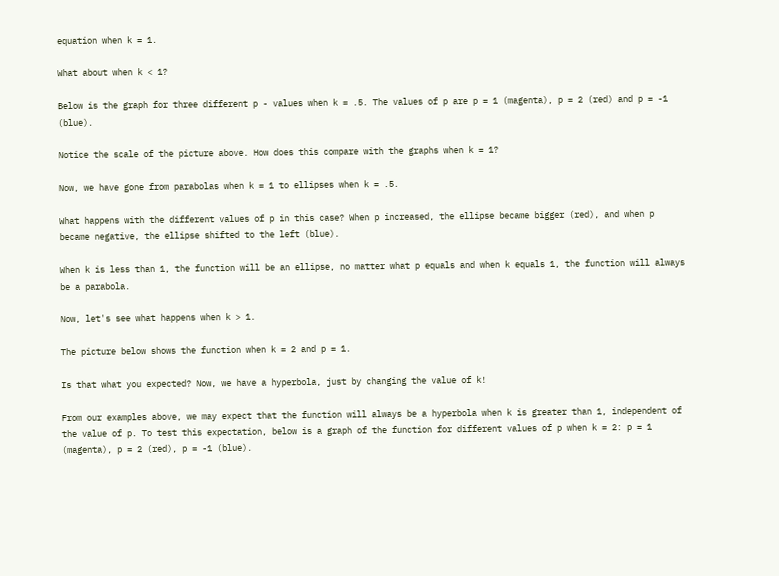equation when k = 1.

What about when k < 1?

Below is the graph for three different p - values when k = .5. The values of p are p = 1 (magenta), p = 2 (red) and p = -1 (blue).

Notice the scale of the picture above. How does this compare with the graphs when k = 1?

Now, we have gone from parabolas when k = 1 to ellipses when k = .5.

What happens with the different values of p in this case? When p increased, the ellipse became bigger (red), and when p became negative, the ellipse shifted to the left (blue).

When k is less than 1, the function will be an ellipse, no matter what p equals and when k equals 1, the function will always be a parabola.

Now, let's see what happens when k > 1.

The picture below shows the function when k = 2 and p = 1.

Is that what you expected? Now, we have a hyperbola, just by changing the value of k!

From our examples above, we may expect that the function will always be a hyperbola when k is greater than 1, independent of the value of p. To test this expectation, below is a graph of the function for different values of p when k = 2: p = 1 (magenta), p = 2 (red), p = -1 (blue).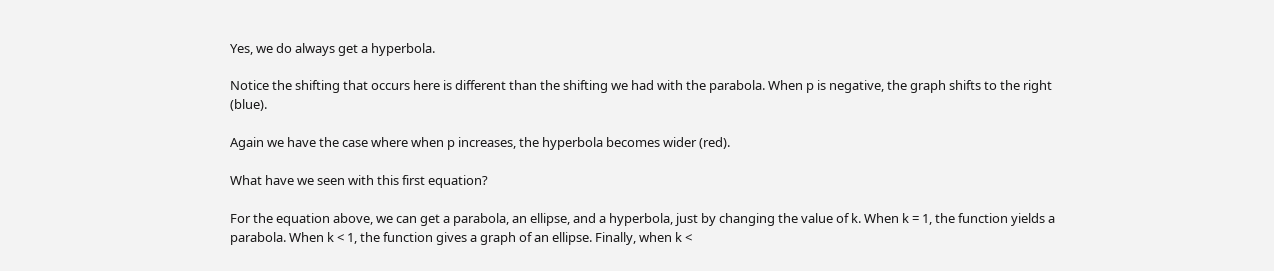Yes, we do always get a hyperbola.

Notice the shifting that occurs here is different than the shifting we had with the parabola. When p is negative, the graph shifts to the right (blue).

Again we have the case where when p increases, the hyperbola becomes wider (red).

What have we seen with this first equation?

For the equation above, we can get a parabola, an ellipse, and a hyperbola, just by changing the value of k. When k = 1, the function yields a parabola. When k < 1, the function gives a graph of an ellipse. Finally, when k <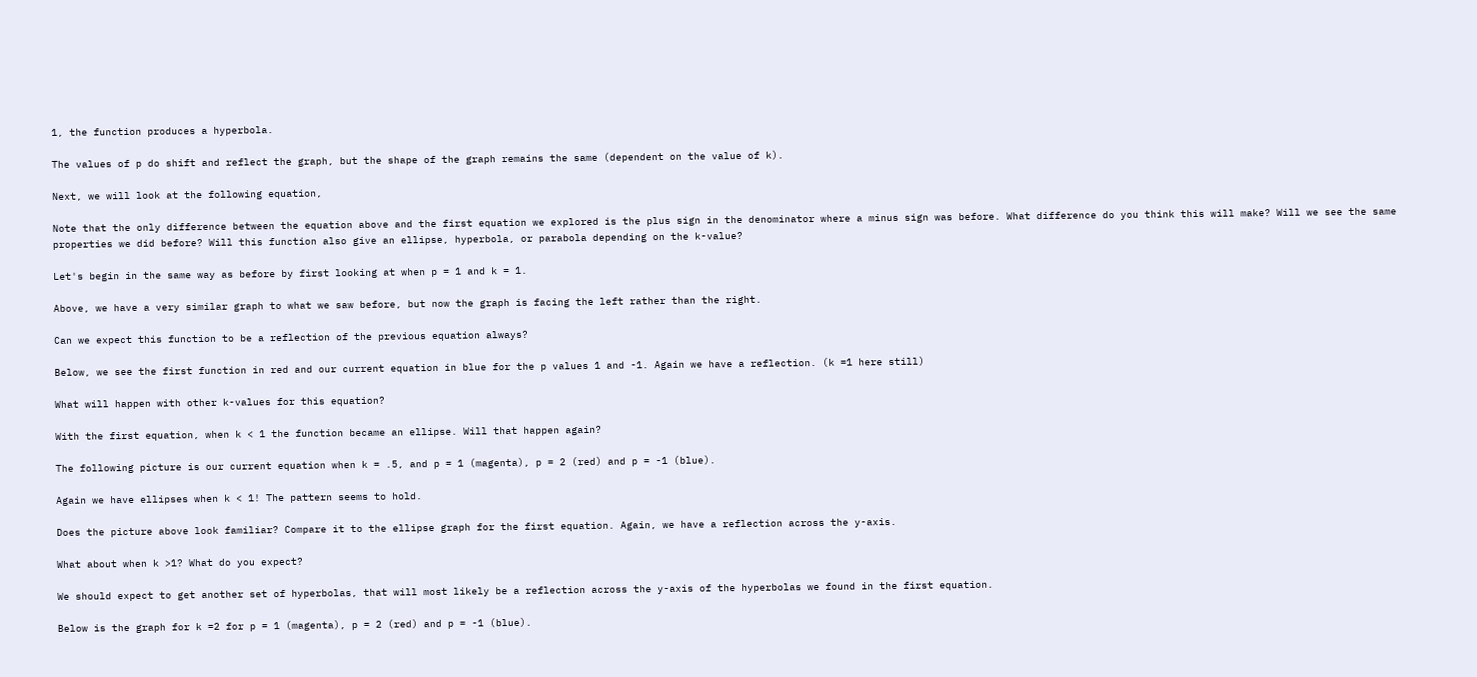1, the function produces a hyperbola.

The values of p do shift and reflect the graph, but the shape of the graph remains the same (dependent on the value of k).

Next, we will look at the following equation,

Note that the only difference between the equation above and the first equation we explored is the plus sign in the denominator where a minus sign was before. What difference do you think this will make? Will we see the same properties we did before? Will this function also give an ellipse, hyperbola, or parabola depending on the k-value?

Let's begin in the same way as before by first looking at when p = 1 and k = 1.

Above, we have a very similar graph to what we saw before, but now the graph is facing the left rather than the right.

Can we expect this function to be a reflection of the previous equation always?

Below, we see the first function in red and our current equation in blue for the p values 1 and -1. Again we have a reflection. (k =1 here still)

What will happen with other k-values for this equation?

With the first equation, when k < 1 the function became an ellipse. Will that happen again?

The following picture is our current equation when k = .5, and p = 1 (magenta), p = 2 (red) and p = -1 (blue).

Again we have ellipses when k < 1! The pattern seems to hold.

Does the picture above look familiar? Compare it to the ellipse graph for the first equation. Again, we have a reflection across the y-axis.

What about when k >1? What do you expect?

We should expect to get another set of hyperbolas, that will most likely be a reflection across the y-axis of the hyperbolas we found in the first equation.

Below is the graph for k =2 for p = 1 (magenta), p = 2 (red) and p = -1 (blue).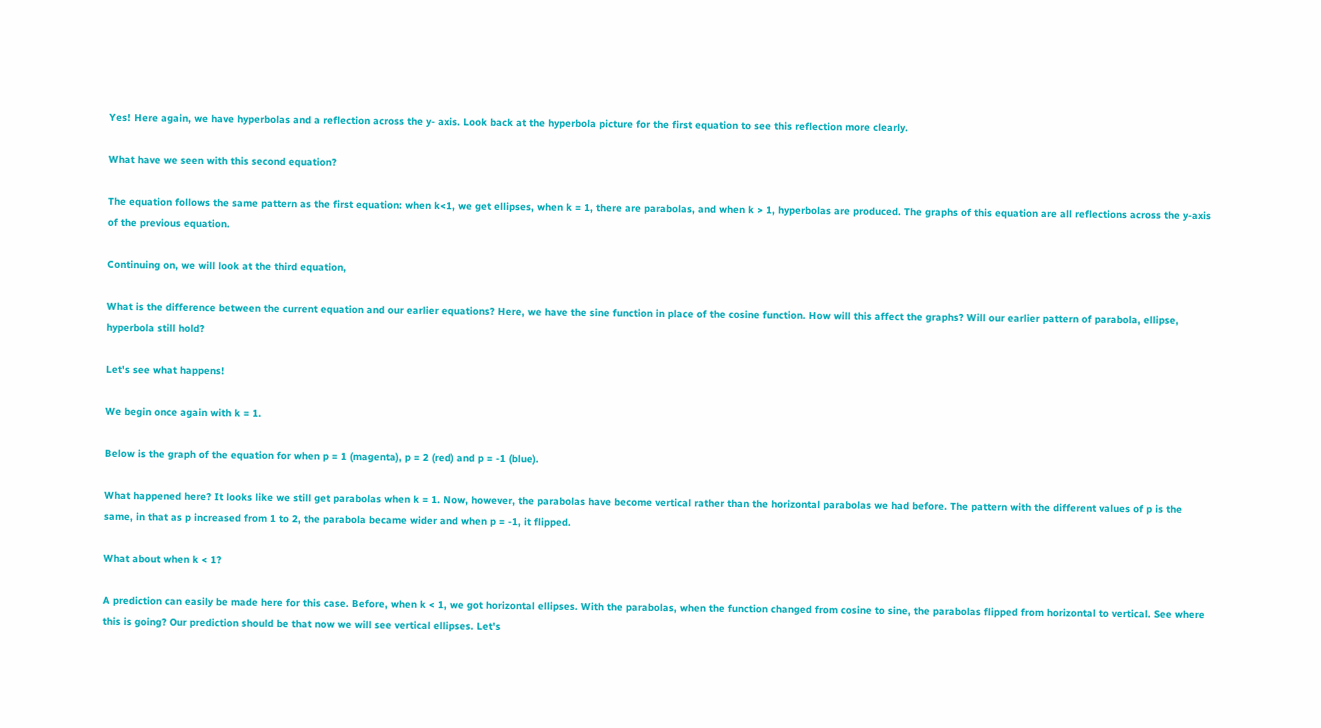Yes! Here again, we have hyperbolas and a reflection across the y- axis. Look back at the hyperbola picture for the first equation to see this reflection more clearly.

What have we seen with this second equation?

The equation follows the same pattern as the first equation: when k<1, we get ellipses, when k = 1, there are parabolas, and when k > 1, hyperbolas are produced. The graphs of this equation are all reflections across the y-axis of the previous equation.

Continuing on, we will look at the third equation,

What is the difference between the current equation and our earlier equations? Here, we have the sine function in place of the cosine function. How will this affect the graphs? Will our earlier pattern of parabola, ellipse, hyperbola still hold?

Let's see what happens!

We begin once again with k = 1.

Below is the graph of the equation for when p = 1 (magenta), p = 2 (red) and p = -1 (blue).

What happened here? It looks like we still get parabolas when k = 1. Now, however, the parabolas have become vertical rather than the horizontal parabolas we had before. The pattern with the different values of p is the same, in that as p increased from 1 to 2, the parabola became wider and when p = -1, it flipped.

What about when k < 1?

A prediction can easily be made here for this case. Before, when k < 1, we got horizontal ellipses. With the parabolas, when the function changed from cosine to sine, the parabolas flipped from horizontal to vertical. See where this is going? Our prediction should be that now we will see vertical ellipses. Let's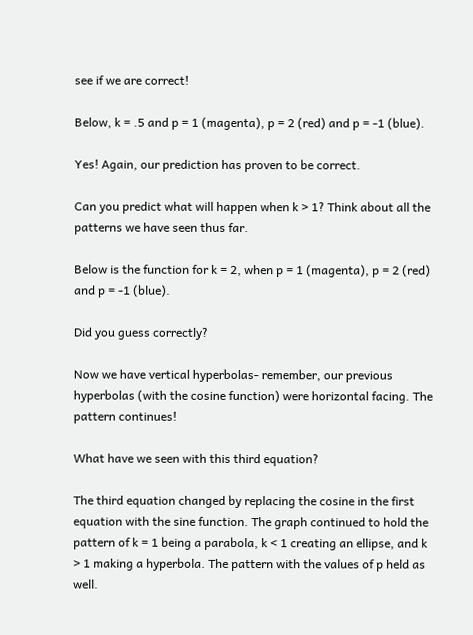see if we are correct!

Below, k = .5 and p = 1 (magenta), p = 2 (red) and p = -1 (blue).

Yes! Again, our prediction has proven to be correct.

Can you predict what will happen when k > 1? Think about all the patterns we have seen thus far.

Below is the function for k = 2, when p = 1 (magenta), p = 2 (red) and p = -1 (blue).

Did you guess correctly?

Now we have vertical hyperbolas- remember, our previous hyperbolas (with the cosine function) were horizontal facing. The pattern continues!

What have we seen with this third equation?

The third equation changed by replacing the cosine in the first equation with the sine function. The graph continued to hold the pattern of k = 1 being a parabola, k < 1 creating an ellipse, and k > 1 making a hyperbola. The pattern with the values of p held as well.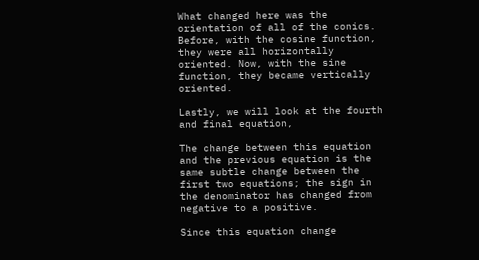What changed here was the orientation of all of the conics. Before, with the cosine function, they were all horizontally oriented. Now, with the sine function, they became vertically oriented.

Lastly, we will look at the fourth and final equation,

The change between this equation and the previous equation is the same subtle change between the first two equations; the sign in the denominator has changed from negative to a positive.

Since this equation change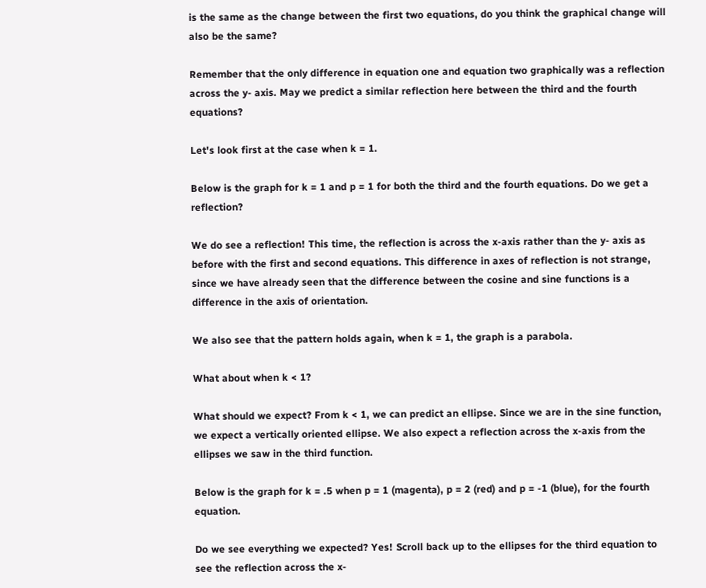is the same as the change between the first two equations, do you think the graphical change will also be the same?

Remember that the only difference in equation one and equation two graphically was a reflection across the y- axis. May we predict a similar reflection here between the third and the fourth equations?

Let's look first at the case when k = 1.

Below is the graph for k = 1 and p = 1 for both the third and the fourth equations. Do we get a reflection?

We do see a reflection! This time, the reflection is across the x-axis rather than the y- axis as before with the first and second equations. This difference in axes of reflection is not strange, since we have already seen that the difference between the cosine and sine functions is a difference in the axis of orientation.

We also see that the pattern holds again, when k = 1, the graph is a parabola.

What about when k < 1?

What should we expect? From k < 1, we can predict an ellipse. Since we are in the sine function, we expect a vertically oriented ellipse. We also expect a reflection across the x-axis from the ellipses we saw in the third function.

Below is the graph for k = .5 when p = 1 (magenta), p = 2 (red) and p = -1 (blue), for the fourth equation.

Do we see everything we expected? Yes! Scroll back up to the ellipses for the third equation to see the reflection across the x-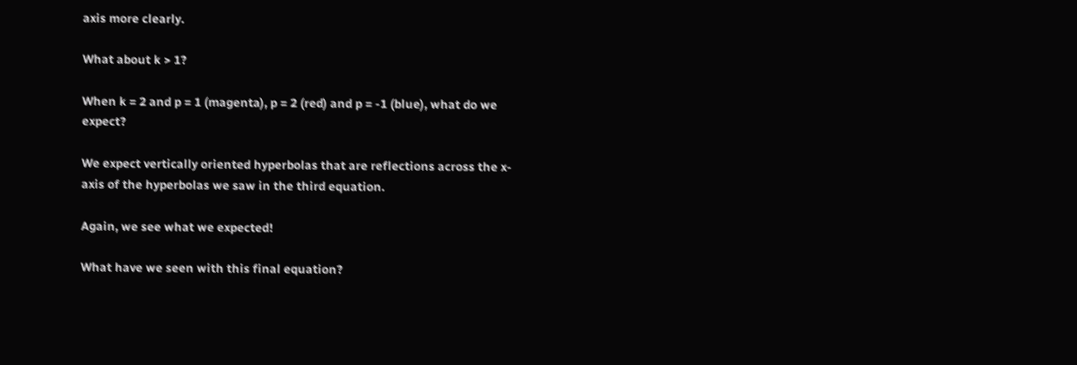axis more clearly.

What about k > 1?

When k = 2 and p = 1 (magenta), p = 2 (red) and p = -1 (blue), what do we expect?

We expect vertically oriented hyperbolas that are reflections across the x- axis of the hyperbolas we saw in the third equation.

Again, we see what we expected!

What have we seen with this final equation?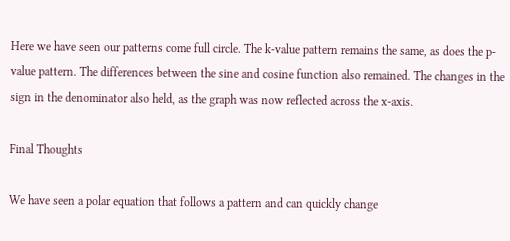Here we have seen our patterns come full circle. The k-value pattern remains the same, as does the p-value pattern. The differences between the sine and cosine function also remained. The changes in the sign in the denominator also held, as the graph was now reflected across the x-axis.

Final Thoughts

We have seen a polar equation that follows a pattern and can quickly change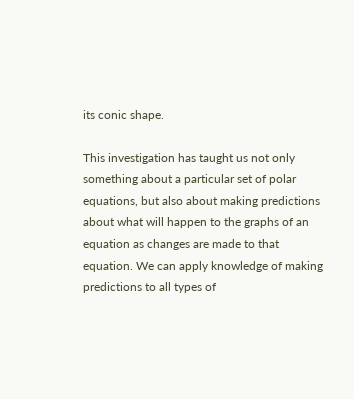its conic shape.

This investigation has taught us not only something about a particular set of polar equations, but also about making predictions about what will happen to the graphs of an equation as changes are made to that equation. We can apply knowledge of making predictions to all types of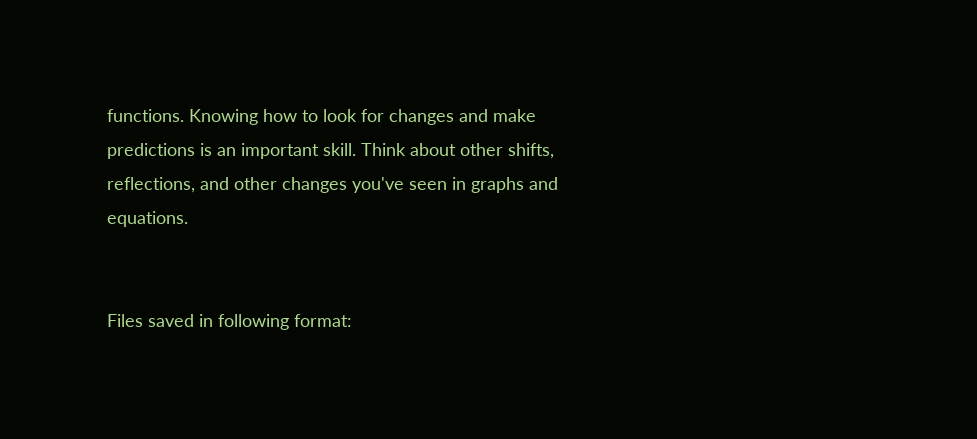functions. Knowing how to look for changes and make predictions is an important skill. Think about other shifts, reflections, and other changes you've seen in graphs and equations.


Files saved in following format: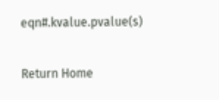eqn#.kvalue.pvalue(s)

Return Home